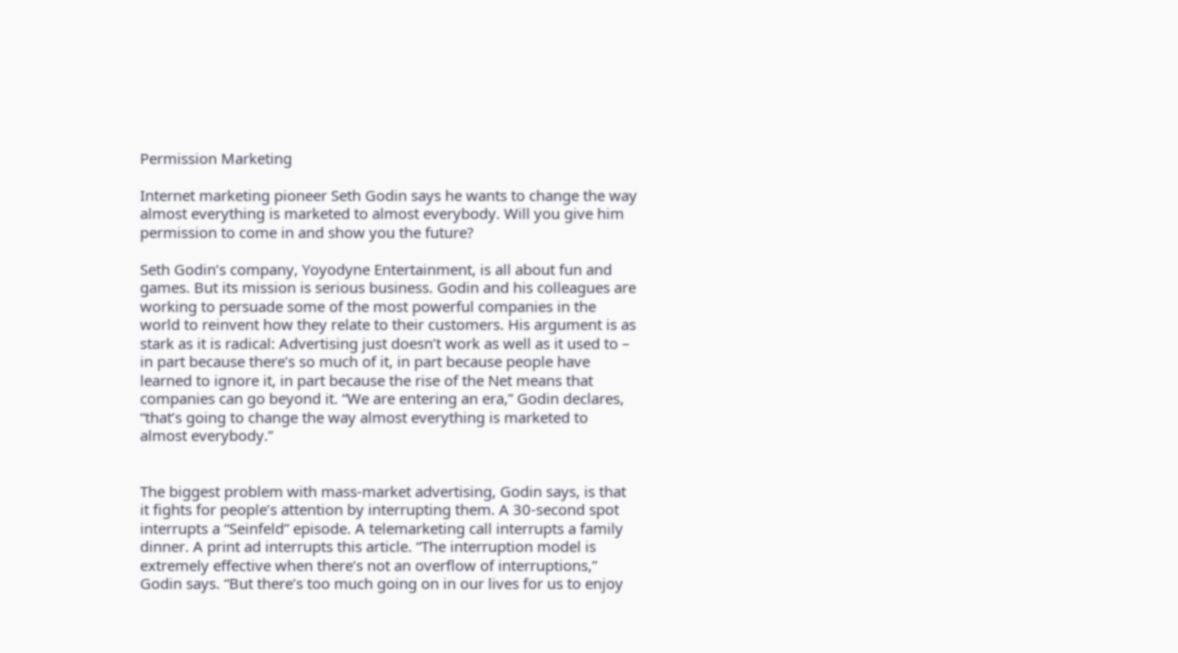Permission Marketing

Internet marketing pioneer Seth Godin says he wants to change the way almost everything is marketed to almost everybody. Will you give him permission to come in and show you the future?

Seth Godin’s company, Yoyodyne Entertainment, is all about fun and games. But its mission is serious business. Godin and his colleagues are working to persuade some of the most powerful companies in the world to reinvent how they relate to their customers. His argument is as stark as it is radical: Advertising just doesn’t work as well as it used to – in part because there’s so much of it, in part because people have learned to ignore it, in part because the rise of the Net means that companies can go beyond it. “We are entering an era,” Godin declares, “that’s going to change the way almost everything is marketed to almost everybody.”


The biggest problem with mass-market advertising, Godin says, is that it fights for people’s attention by interrupting them. A 30-second spot interrupts a “Seinfeld” episode. A telemarketing call interrupts a family dinner. A print ad interrupts this article. “The interruption model is extremely effective when there’s not an overflow of interruptions,” Godin says. “But there’s too much going on in our lives for us to enjoy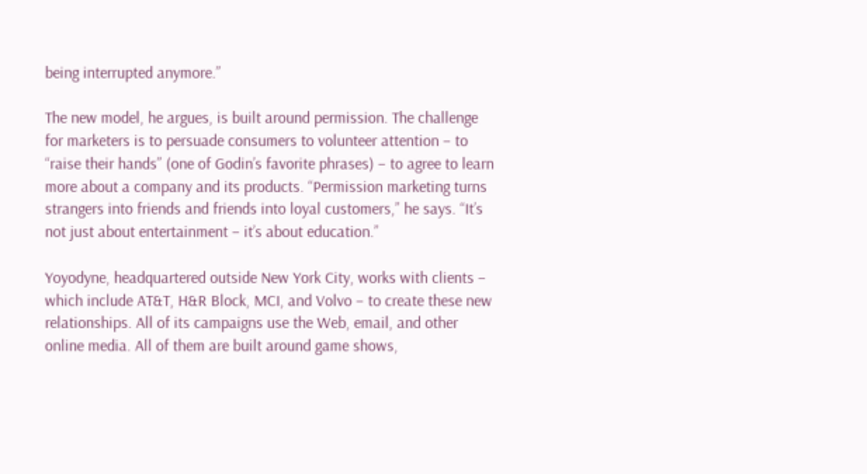being interrupted anymore.”

The new model, he argues, is built around permission. The challenge for marketers is to persuade consumers to volunteer attention – to “raise their hands” (one of Godin’s favorite phrases) – to agree to learn more about a company and its products. “Permission marketing turns strangers into friends and friends into loyal customers,” he says. “It’s not just about entertainment – it’s about education.”

Yoyodyne, headquartered outside New York City, works with clients – which include AT&T, H&R Block, MCI, and Volvo – to create these new relationships. All of its campaigns use the Web, email, and other online media. All of them are built around game shows,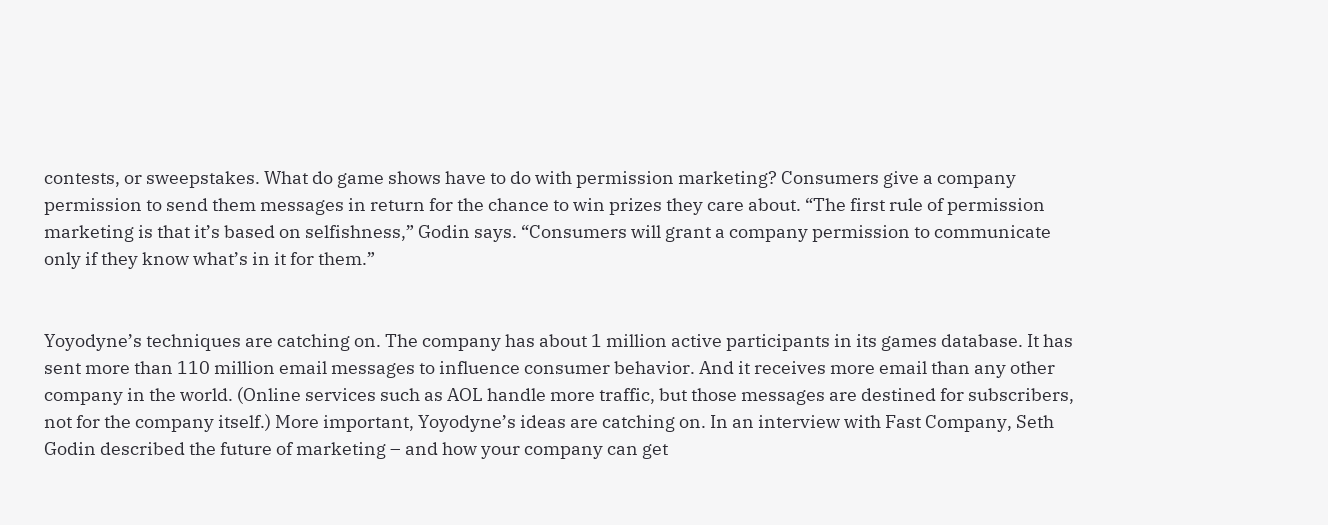contests, or sweepstakes. What do game shows have to do with permission marketing? Consumers give a company permission to send them messages in return for the chance to win prizes they care about. “The first rule of permission marketing is that it’s based on selfishness,” Godin says. “Consumers will grant a company permission to communicate only if they know what’s in it for them.”


Yoyodyne’s techniques are catching on. The company has about 1 million active participants in its games database. It has sent more than 110 million email messages to influence consumer behavior. And it receives more email than any other company in the world. (Online services such as AOL handle more traffic, but those messages are destined for subscribers, not for the company itself.) More important, Yoyodyne’s ideas are catching on. In an interview with Fast Company, Seth Godin described the future of marketing – and how your company can get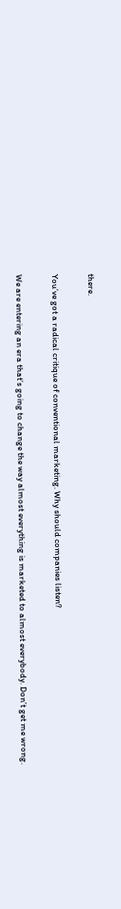there.

You’ve got a radical critique of conventional marketing. Why should companies listen?

We are entering an era that’s going to change the way almost everything is marketed to almost everybody. Don’t get me wrong.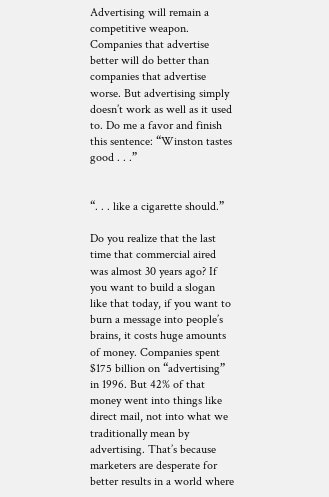Advertising will remain a competitive weapon. Companies that advertise better will do better than companies that advertise worse. But advertising simply doesn’t work as well as it used to. Do me a favor and finish this sentence: “Winston tastes good . . .”


“. . . like a cigarette should.”

Do you realize that the last time that commercial aired was almost 30 years ago? If you want to build a slogan like that today, if you want to burn a message into people’s brains, it costs huge amounts of money. Companies spent $175 billion on “advertising” in 1996. But 42% of that money went into things like direct mail, not into what we traditionally mean by advertising. That’s because marketers are desperate for better results in a world where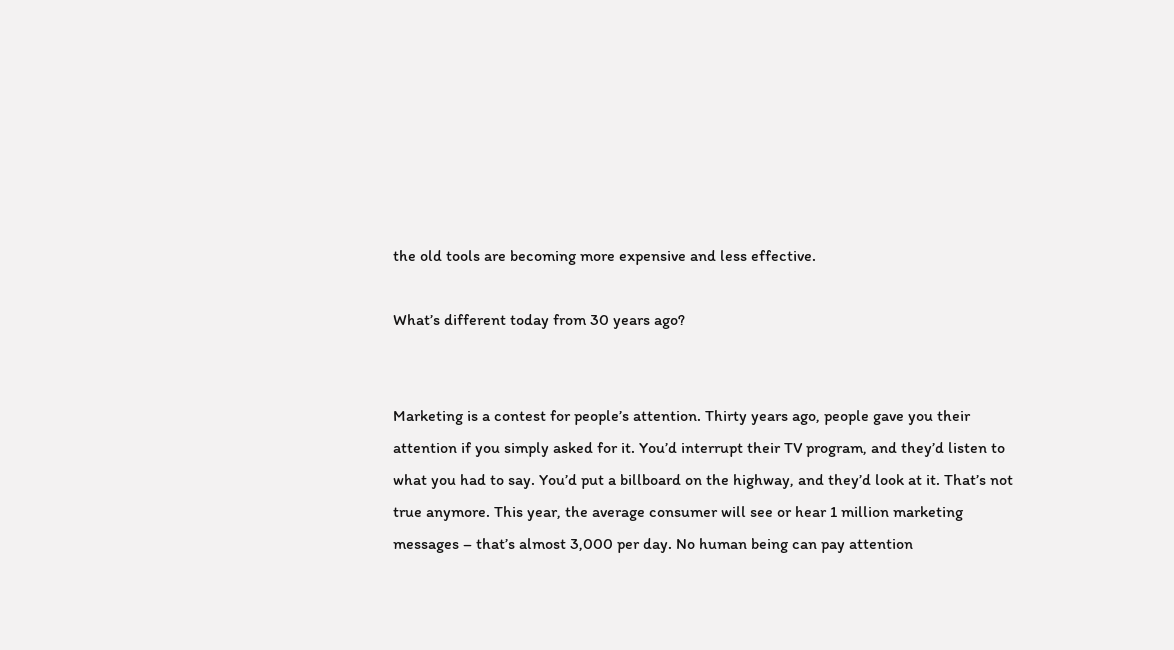the old tools are becoming more expensive and less effective.

What’s different today from 30 years ago?


Marketing is a contest for people’s attention. Thirty years ago, people gave you their attention if you simply asked for it. You’d interrupt their TV program, and they’d listen to what you had to say. You’d put a billboard on the highway, and they’d look at it. That’s not true anymore. This year, the average consumer will see or hear 1 million marketing messages – that’s almost 3,000 per day. No human being can pay attention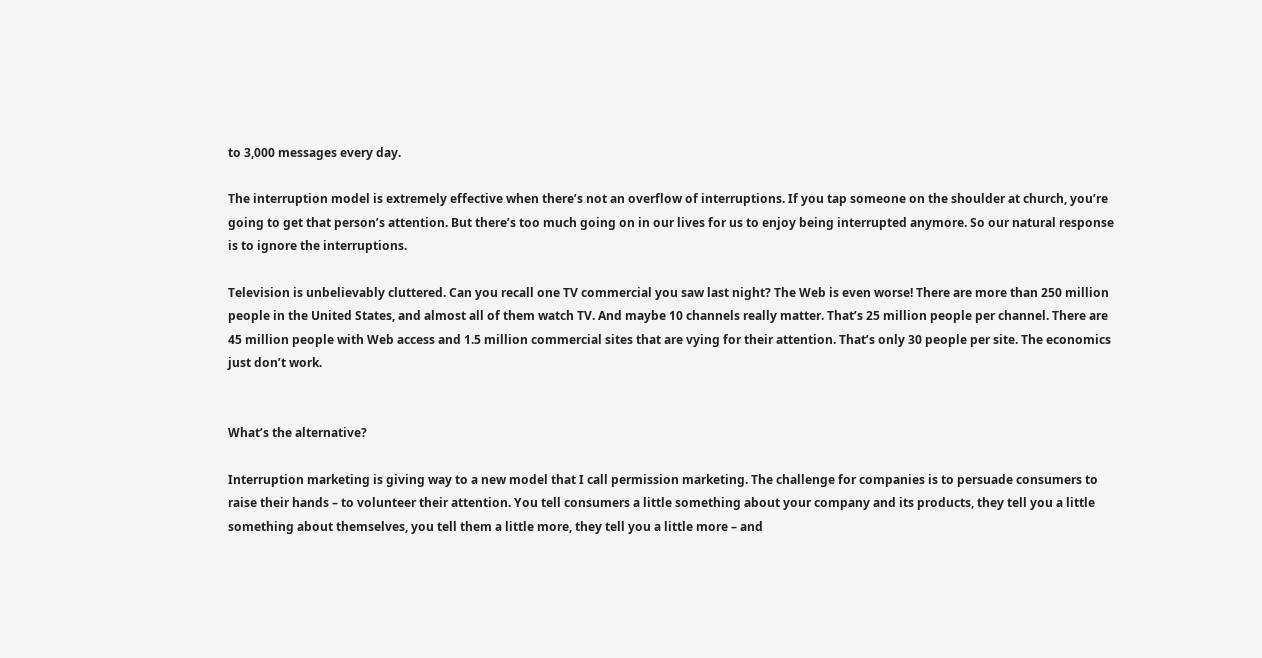to 3,000 messages every day.

The interruption model is extremely effective when there’s not an overflow of interruptions. If you tap someone on the shoulder at church, you’re going to get that person’s attention. But there’s too much going on in our lives for us to enjoy being interrupted anymore. So our natural response is to ignore the interruptions.

Television is unbelievably cluttered. Can you recall one TV commercial you saw last night? The Web is even worse! There are more than 250 million people in the United States, and almost all of them watch TV. And maybe 10 channels really matter. That’s 25 million people per channel. There are 45 million people with Web access and 1.5 million commercial sites that are vying for their attention. That’s only 30 people per site. The economics just don’t work.


What’s the alternative?

Interruption marketing is giving way to a new model that I call permission marketing. The challenge for companies is to persuade consumers to raise their hands – to volunteer their attention. You tell consumers a little something about your company and its products, they tell you a little something about themselves, you tell them a little more, they tell you a little more – and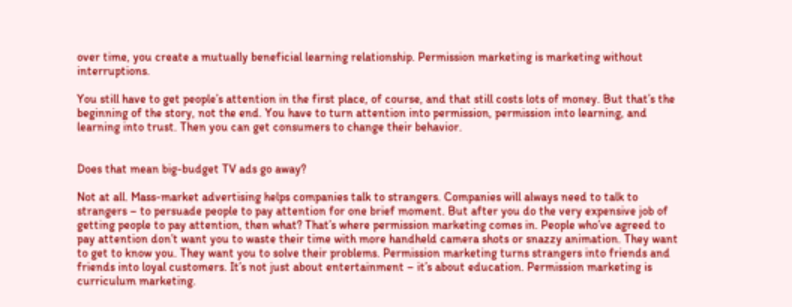over time, you create a mutually beneficial learning relationship. Permission marketing is marketing without interruptions.

You still have to get people’s attention in the first place, of course, and that still costs lots of money. But that’s the beginning of the story, not the end. You have to turn attention into permission, permission into learning, and learning into trust. Then you can get consumers to change their behavior.


Does that mean big-budget TV ads go away?

Not at all. Mass-market advertising helps companies talk to strangers. Companies will always need to talk to strangers – to persuade people to pay attention for one brief moment. But after you do the very expensive job of getting people to pay attention, then what? That’s where permission marketing comes in. People who’ve agreed to pay attention don’t want you to waste their time with more handheld camera shots or snazzy animation. They want to get to know you. They want you to solve their problems. Permission marketing turns strangers into friends and friends into loyal customers. It’s not just about entertainment – it’s about education. Permission marketing is curriculum marketing.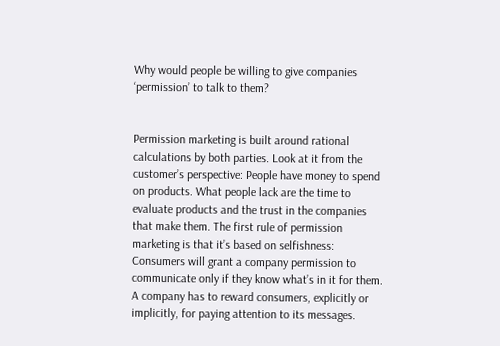Why would people be willing to give companies ‘permission’ to talk to them?


Permission marketing is built around rational calculations by both parties. Look at it from the customer’s perspective: People have money to spend on products. What people lack are the time to evaluate products and the trust in the companies that make them. The first rule of permission marketing is that it’s based on selfishness: Consumers will grant a company permission to communicate only if they know what’s in it for them. A company has to reward consumers, explicitly or implicitly, for paying attention to its messages.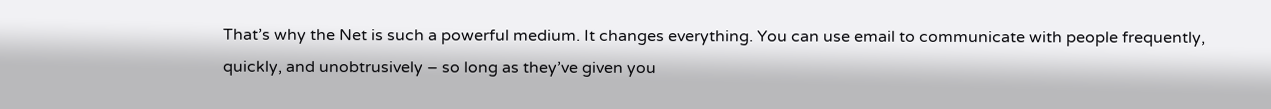That’s why the Net is such a powerful medium. It changes everything. You can use email to communicate with people frequently, quickly, and unobtrusively – so long as they’ve given you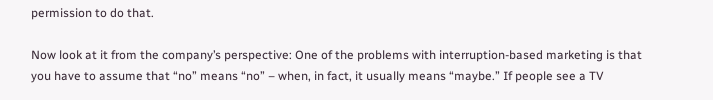permission to do that.

Now look at it from the company’s perspective: One of the problems with interruption-based marketing is that you have to assume that “no” means “no” – when, in fact, it usually means “maybe.” If people see a TV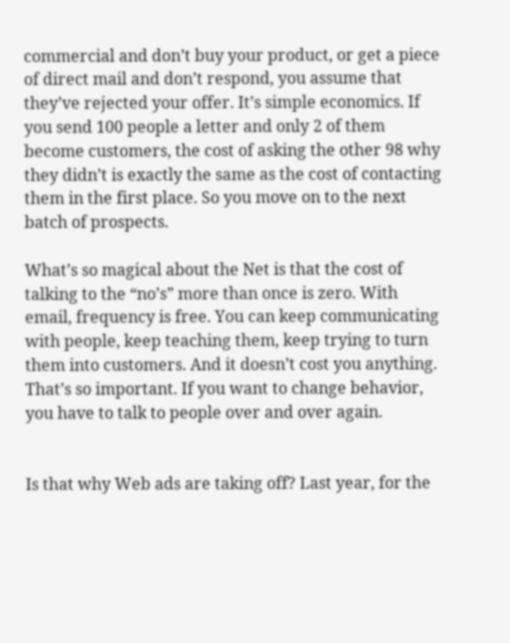commercial and don’t buy your product, or get a piece of direct mail and don’t respond, you assume that they’ve rejected your offer. It’s simple economics. If you send 100 people a letter and only 2 of them become customers, the cost of asking the other 98 why they didn’t is exactly the same as the cost of contacting them in the first place. So you move on to the next batch of prospects.

What’s so magical about the Net is that the cost of talking to the “no’s” more than once is zero. With email, frequency is free. You can keep communicating with people, keep teaching them, keep trying to turn them into customers. And it doesn’t cost you anything. That’s so important. If you want to change behavior, you have to talk to people over and over again.


Is that why Web ads are taking off? Last year, for the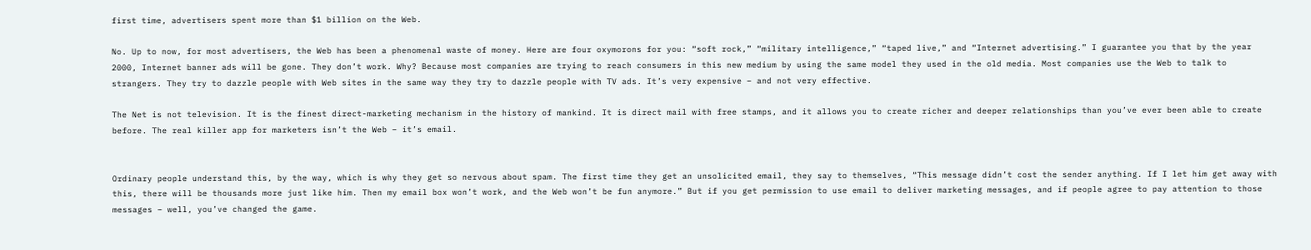first time, advertisers spent more than $1 billion on the Web.

No. Up to now, for most advertisers, the Web has been a phenomenal waste of money. Here are four oxymorons for you: “soft rock,” “military intelligence,” “taped live,” and “Internet advertising.” I guarantee you that by the year 2000, Internet banner ads will be gone. They don’t work. Why? Because most companies are trying to reach consumers in this new medium by using the same model they used in the old media. Most companies use the Web to talk to strangers. They try to dazzle people with Web sites in the same way they try to dazzle people with TV ads. It’s very expensive – and not very effective.

The Net is not television. It is the finest direct-marketing mechanism in the history of mankind. It is direct mail with free stamps, and it allows you to create richer and deeper relationships than you’ve ever been able to create before. The real killer app for marketers isn’t the Web – it’s email.


Ordinary people understand this, by the way, which is why they get so nervous about spam. The first time they get an unsolicited email, they say to themselves, “This message didn’t cost the sender anything. If I let him get away with this, there will be thousands more just like him. Then my email box won’t work, and the Web won’t be fun anymore.” But if you get permission to use email to deliver marketing messages, and if people agree to pay attention to those messages – well, you’ve changed the game.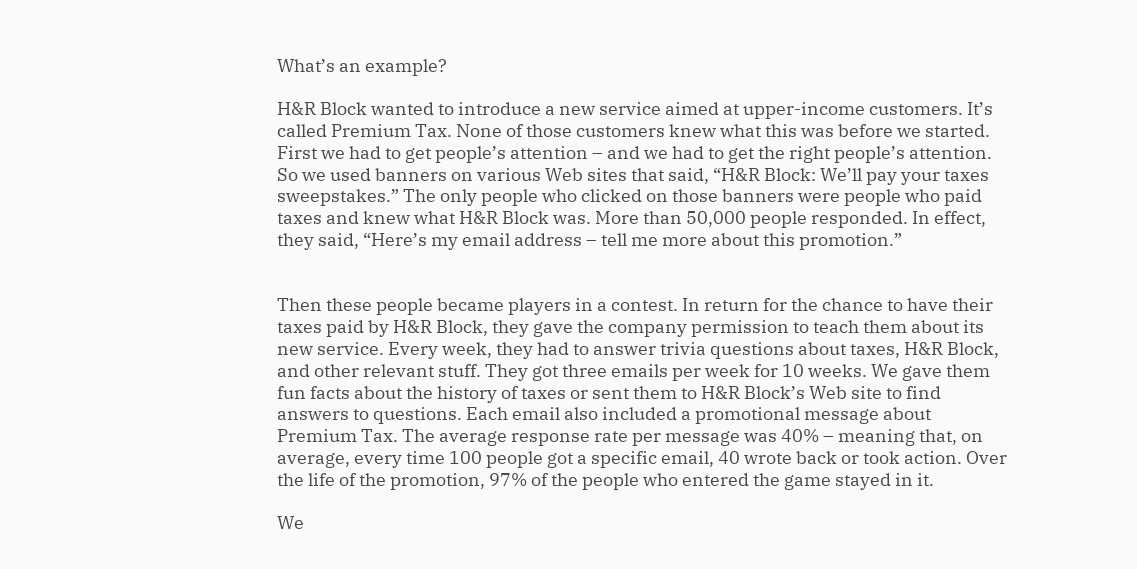What’s an example?

H&R Block wanted to introduce a new service aimed at upper-income customers. It’s called Premium Tax. None of those customers knew what this was before we started. First we had to get people’s attention – and we had to get the right people’s attention. So we used banners on various Web sites that said, “H&R Block: We’ll pay your taxes sweepstakes.” The only people who clicked on those banners were people who paid taxes and knew what H&R Block was. More than 50,000 people responded. In effect, they said, “Here’s my email address – tell me more about this promotion.”


Then these people became players in a contest. In return for the chance to have their taxes paid by H&R Block, they gave the company permission to teach them about its new service. Every week, they had to answer trivia questions about taxes, H&R Block, and other relevant stuff. They got three emails per week for 10 weeks. We gave them fun facts about the history of taxes or sent them to H&R Block’s Web site to find answers to questions. Each email also included a promotional message about Premium Tax. The average response rate per message was 40% – meaning that, on average, every time 100 people got a specific email, 40 wrote back or took action. Over the life of the promotion, 97% of the people who entered the game stayed in it.

We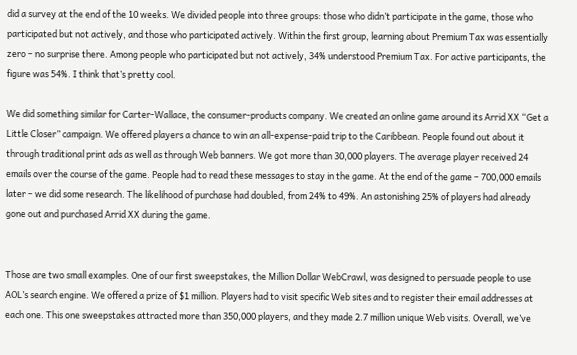did a survey at the end of the 10 weeks. We divided people into three groups: those who didn’t participate in the game, those who participated but not actively, and those who participated actively. Within the first group, learning about Premium Tax was essentially zero – no surprise there. Among people who participated but not actively, 34% understood Premium Tax. For active participants, the figure was 54%. I think that’s pretty cool.

We did something similar for Carter-Wallace, the consumer-products company. We created an online game around its Arrid XX “Get a Little Closer” campaign. We offered players a chance to win an all-expense-paid trip to the Caribbean. People found out about it through traditional print ads as well as through Web banners. We got more than 30,000 players. The average player received 24 emails over the course of the game. People had to read these messages to stay in the game. At the end of the game – 700,000 emails later – we did some research. The likelihood of purchase had doubled, from 24% to 49%. An astonishing 25% of players had already gone out and purchased Arrid XX during the game.


Those are two small examples. One of our first sweepstakes, the Million Dollar WebCrawl, was designed to persuade people to use AOL’s search engine. We offered a prize of $1 million. Players had to visit specific Web sites and to register their email addresses at each one. This one sweepstakes attracted more than 350,000 players, and they made 2.7 million unique Web visits. Overall, we’ve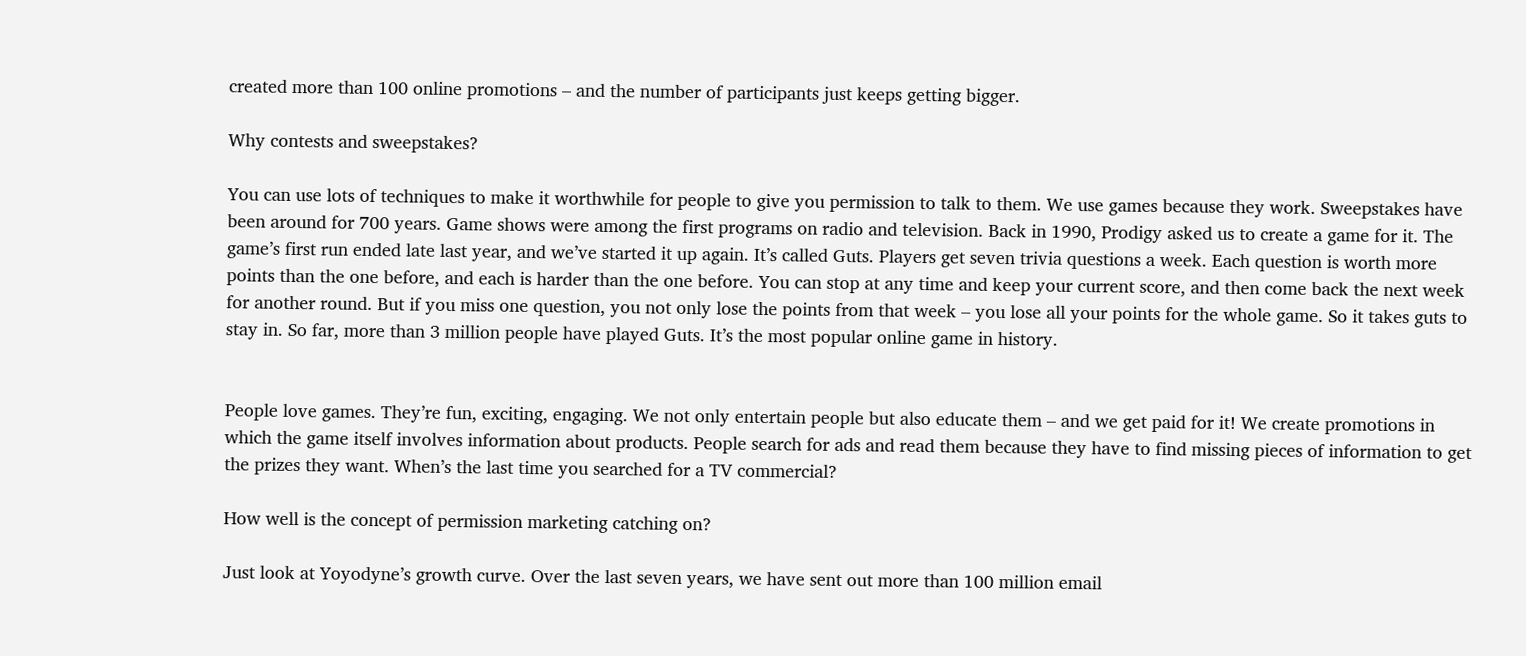created more than 100 online promotions – and the number of participants just keeps getting bigger.

Why contests and sweepstakes?

You can use lots of techniques to make it worthwhile for people to give you permission to talk to them. We use games because they work. Sweepstakes have been around for 700 years. Game shows were among the first programs on radio and television. Back in 1990, Prodigy asked us to create a game for it. The game’s first run ended late last year, and we’ve started it up again. It’s called Guts. Players get seven trivia questions a week. Each question is worth more points than the one before, and each is harder than the one before. You can stop at any time and keep your current score, and then come back the next week for another round. But if you miss one question, you not only lose the points from that week – you lose all your points for the whole game. So it takes guts to stay in. So far, more than 3 million people have played Guts. It’s the most popular online game in history.


People love games. They’re fun, exciting, engaging. We not only entertain people but also educate them – and we get paid for it! We create promotions in which the game itself involves information about products. People search for ads and read them because they have to find missing pieces of information to get the prizes they want. When’s the last time you searched for a TV commercial?

How well is the concept of permission marketing catching on?

Just look at Yoyodyne’s growth curve. Over the last seven years, we have sent out more than 100 million email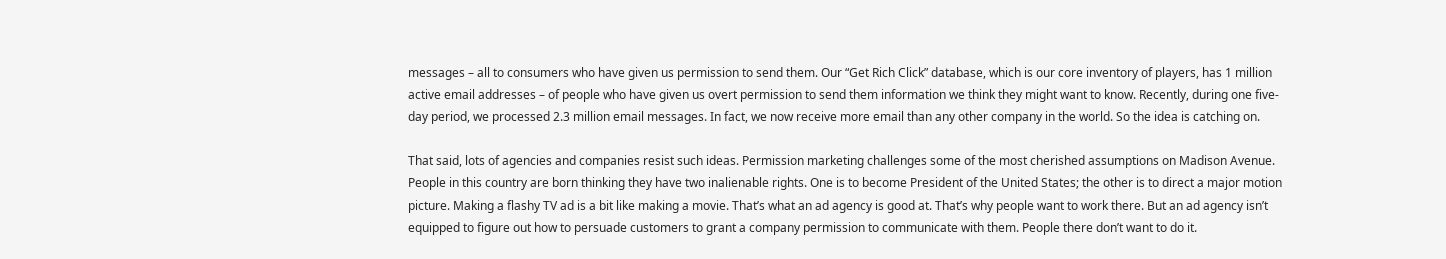messages – all to consumers who have given us permission to send them. Our “Get Rich Click” database, which is our core inventory of players, has 1 million active email addresses – of people who have given us overt permission to send them information we think they might want to know. Recently, during one five-day period, we processed 2.3 million email messages. In fact, we now receive more email than any other company in the world. So the idea is catching on.

That said, lots of agencies and companies resist such ideas. Permission marketing challenges some of the most cherished assumptions on Madison Avenue. People in this country are born thinking they have two inalienable rights. One is to become President of the United States; the other is to direct a major motion picture. Making a flashy TV ad is a bit like making a movie. That’s what an ad agency is good at. That’s why people want to work there. But an ad agency isn’t equipped to figure out how to persuade customers to grant a company permission to communicate with them. People there don’t want to do it.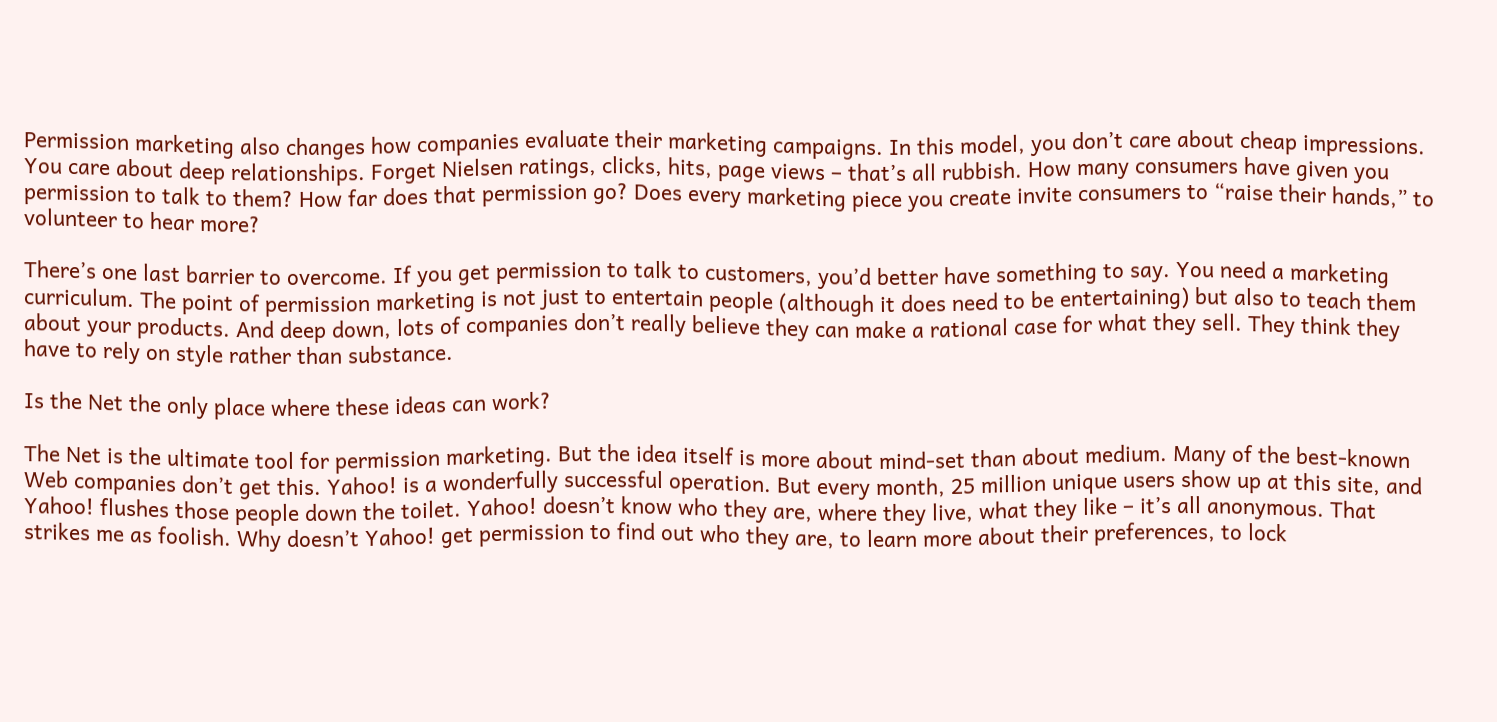Permission marketing also changes how companies evaluate their marketing campaigns. In this model, you don’t care about cheap impressions. You care about deep relationships. Forget Nielsen ratings, clicks, hits, page views – that’s all rubbish. How many consumers have given you permission to talk to them? How far does that permission go? Does every marketing piece you create invite consumers to “raise their hands,” to volunteer to hear more?

There’s one last barrier to overcome. If you get permission to talk to customers, you’d better have something to say. You need a marketing curriculum. The point of permission marketing is not just to entertain people (although it does need to be entertaining) but also to teach them about your products. And deep down, lots of companies don’t really believe they can make a rational case for what they sell. They think they have to rely on style rather than substance.

Is the Net the only place where these ideas can work?

The Net is the ultimate tool for permission marketing. But the idea itself is more about mind-set than about medium. Many of the best-known Web companies don’t get this. Yahoo! is a wonderfully successful operation. But every month, 25 million unique users show up at this site, and Yahoo! flushes those people down the toilet. Yahoo! doesn’t know who they are, where they live, what they like – it’s all anonymous. That strikes me as foolish. Why doesn’t Yahoo! get permission to find out who they are, to learn more about their preferences, to lock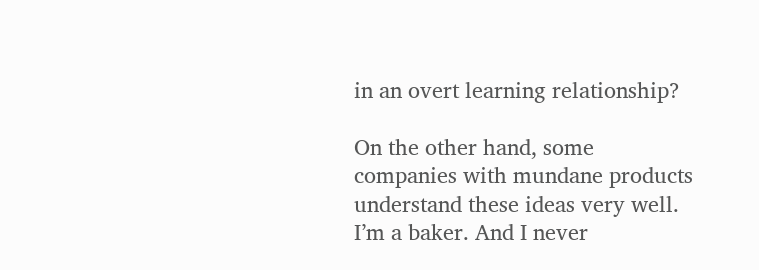in an overt learning relationship?

On the other hand, some companies with mundane products understand these ideas very well. I’m a baker. And I never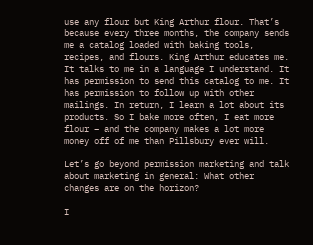use any flour but King Arthur flour. That’s because every three months, the company sends me a catalog loaded with baking tools, recipes, and flours. King Arthur educates me. It talks to me in a language I understand. It has permission to send this catalog to me. It has permission to follow up with other mailings. In return, I learn a lot about its products. So I bake more often, I eat more flour – and the company makes a lot more money off of me than Pillsbury ever will.

Let’s go beyond permission marketing and talk about marketing in general: What other changes are on the horizon?

I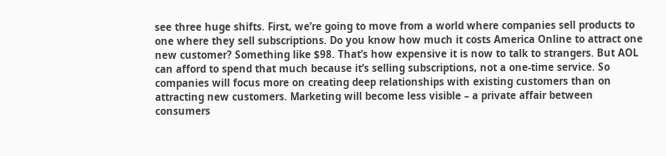see three huge shifts. First, we’re going to move from a world where companies sell products to one where they sell subscriptions. Do you know how much it costs America Online to attract one new customer? Something like $98. That’s how expensive it is now to talk to strangers. But AOL can afford to spend that much because it’s selling subscriptions, not a one-time service. So companies will focus more on creating deep relationships with existing customers than on attracting new customers. Marketing will become less visible – a private affair between consumers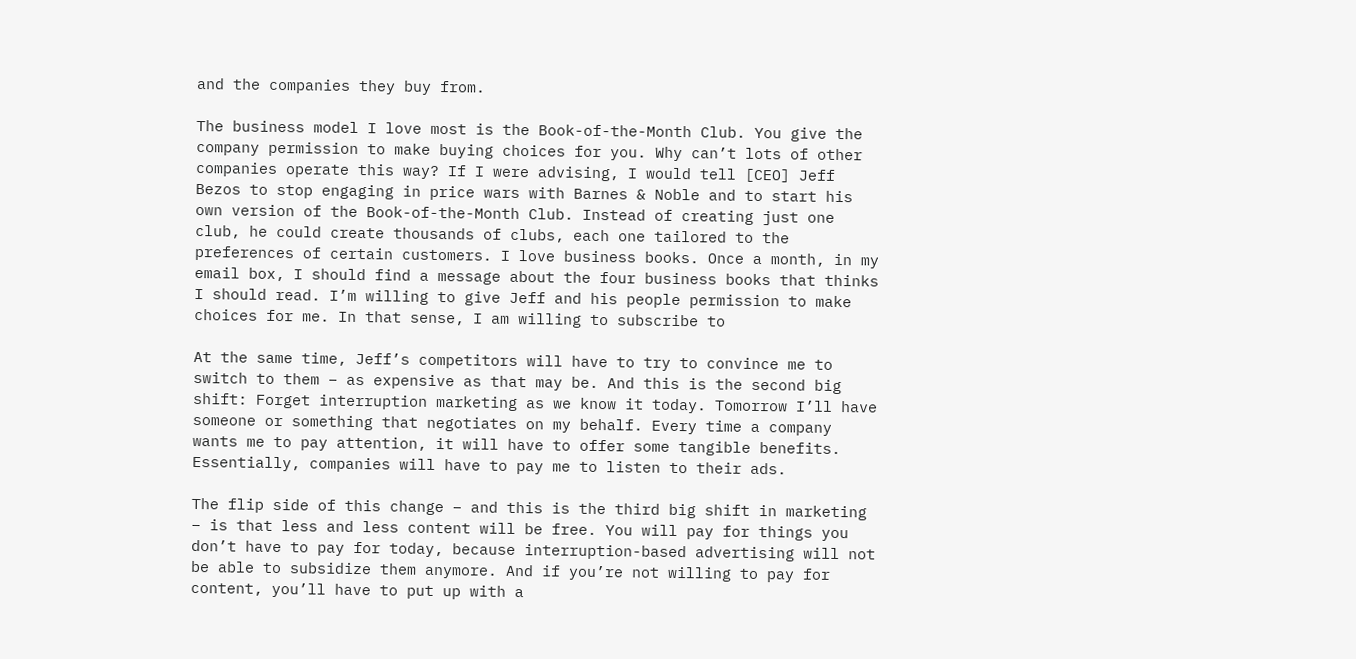and the companies they buy from.

The business model I love most is the Book-of-the-Month Club. You give the company permission to make buying choices for you. Why can’t lots of other companies operate this way? If I were advising, I would tell [CEO] Jeff Bezos to stop engaging in price wars with Barnes & Noble and to start his own version of the Book-of-the-Month Club. Instead of creating just one club, he could create thousands of clubs, each one tailored to the preferences of certain customers. I love business books. Once a month, in my email box, I should find a message about the four business books that thinks I should read. I’m willing to give Jeff and his people permission to make choices for me. In that sense, I am willing to subscribe to

At the same time, Jeff’s competitors will have to try to convince me to switch to them – as expensive as that may be. And this is the second big shift: Forget interruption marketing as we know it today. Tomorrow I’ll have someone or something that negotiates on my behalf. Every time a company wants me to pay attention, it will have to offer some tangible benefits. Essentially, companies will have to pay me to listen to their ads.

The flip side of this change – and this is the third big shift in marketing – is that less and less content will be free. You will pay for things you don’t have to pay for today, because interruption-based advertising will not be able to subsidize them anymore. And if you’re not willing to pay for content, you’ll have to put up with a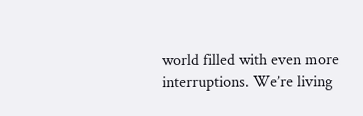world filled with even more interruptions. We’re living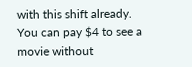with this shift already. You can pay $4 to see a movie without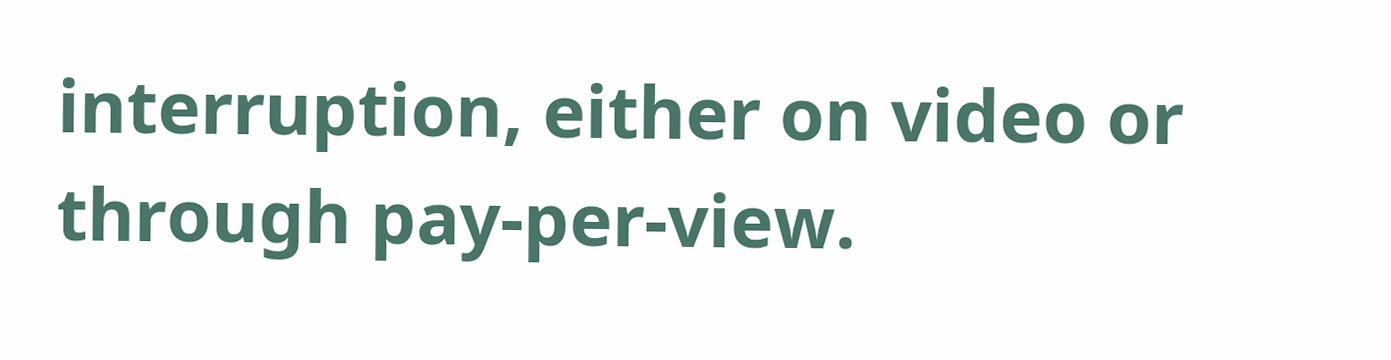interruption, either on video or through pay-per-view.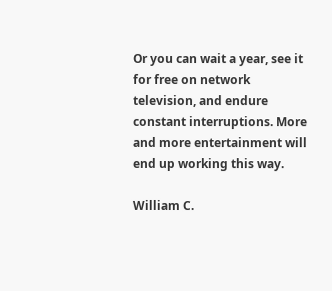Or you can wait a year, see it for free on network television, and endure constant interruptions. More and more entertainment will end up working this way.

William C.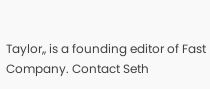Taylor,, is a founding editor of Fast Company. Contact Seth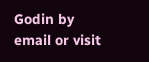Godin by email or visit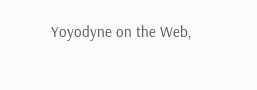Yoyodyne on the Web,